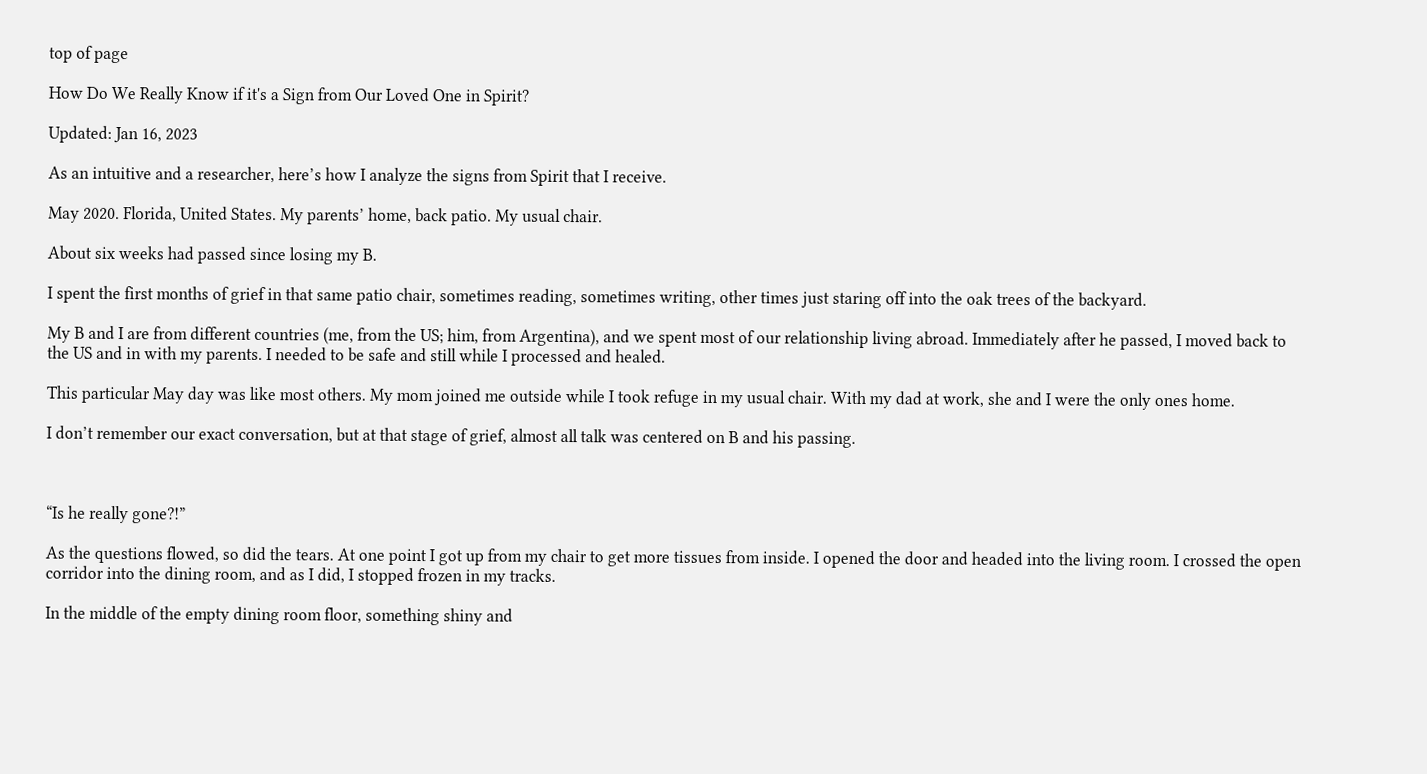top of page

How Do We Really Know if it's a Sign from Our Loved One in Spirit?

Updated: Jan 16, 2023

As an intuitive and a researcher, here’s how I analyze the signs from Spirit that I receive.

May 2020. Florida, United States. My parents’ home, back patio. My usual chair.

About six weeks had passed since losing my B.

I spent the first months of grief in that same patio chair, sometimes reading, sometimes writing, other times just staring off into the oak trees of the backyard.

My B and I are from different countries (me, from the US; him, from Argentina), and we spent most of our relationship living abroad. Immediately after he passed, I moved back to the US and in with my parents. I needed to be safe and still while I processed and healed.

This particular May day was like most others. My mom joined me outside while I took refuge in my usual chair. With my dad at work, she and I were the only ones home.

I don’t remember our exact conversation, but at that stage of grief, almost all talk was centered on B and his passing.



“Is he really gone?!”

As the questions flowed, so did the tears. At one point I got up from my chair to get more tissues from inside. I opened the door and headed into the living room. I crossed the open corridor into the dining room, and as I did, I stopped frozen in my tracks.

In the middle of the empty dining room floor, something shiny and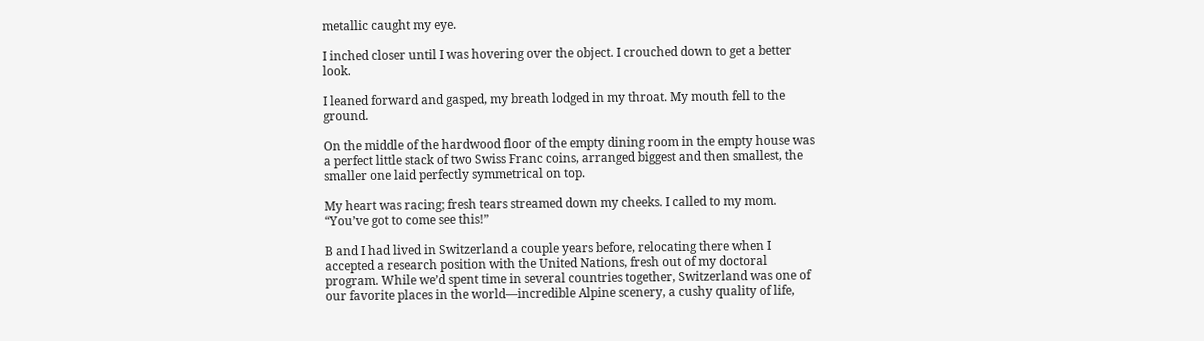metallic caught my eye.

I inched closer until I was hovering over the object. I crouched down to get a better look.

I leaned forward and gasped, my breath lodged in my throat. My mouth fell to the ground.

On the middle of the hardwood floor of the empty dining room in the empty house was a perfect little stack of two Swiss Franc coins, arranged biggest and then smallest, the smaller one laid perfectly symmetrical on top.

My heart was racing; fresh tears streamed down my cheeks. I called to my mom. “You’ve got to come see this!”

B and I had lived in Switzerland a couple years before, relocating there when I accepted a research position with the United Nations, fresh out of my doctoral program. While we’d spent time in several countries together, Switzerland was one of our favorite places in the world—incredible Alpine scenery, a cushy quality of life,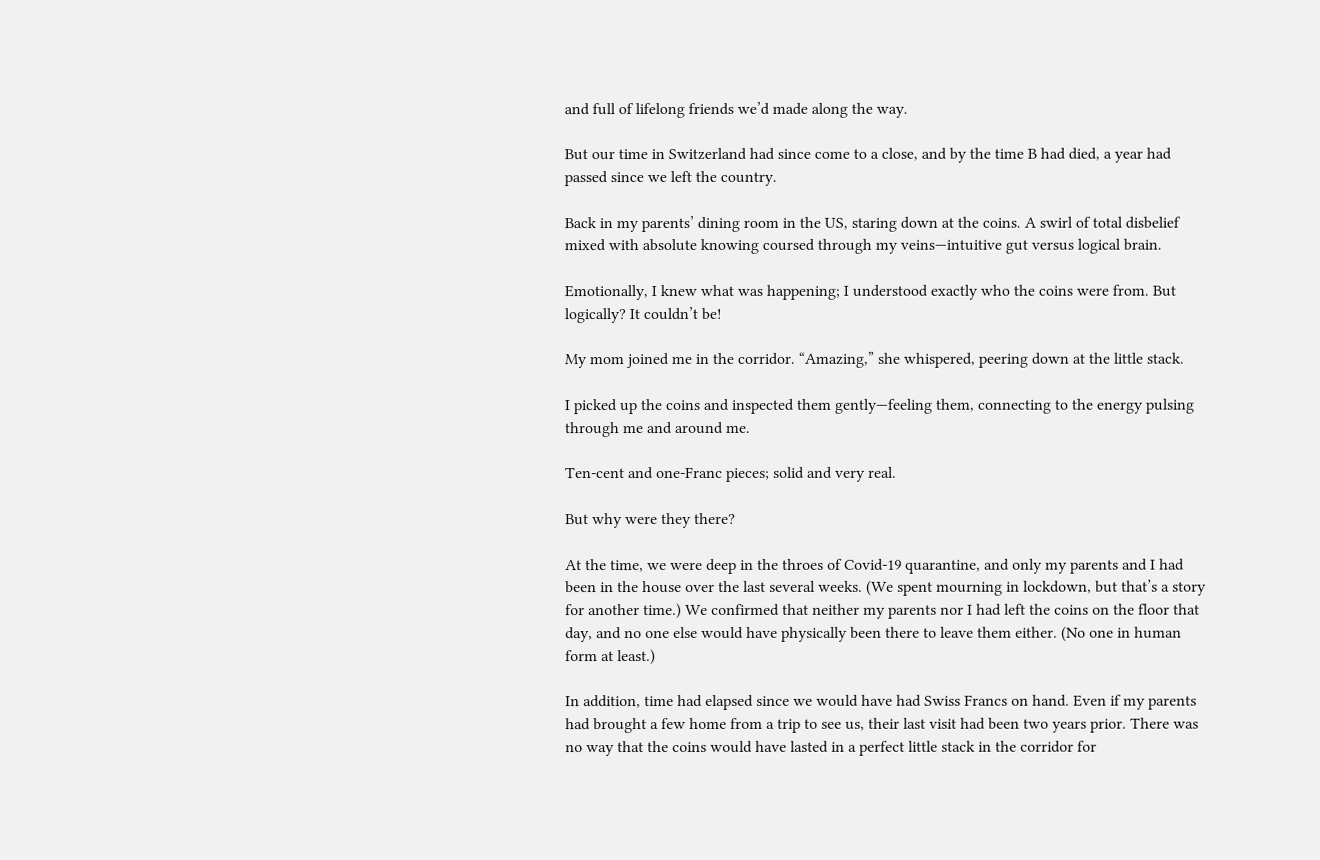and full of lifelong friends we’d made along the way.

But our time in Switzerland had since come to a close, and by the time B had died, a year had passed since we left the country.

Back in my parents’ dining room in the US, staring down at the coins. A swirl of total disbelief mixed with absolute knowing coursed through my veins—intuitive gut versus logical brain.

Emotionally, I knew what was happening; I understood exactly who the coins were from. But logically? It couldn’t be!

My mom joined me in the corridor. “Amazing,” she whispered, peering down at the little stack.

I picked up the coins and inspected them gently—feeling them, connecting to the energy pulsing through me and around me.

Ten-cent and one-Franc pieces; solid and very real.

But why were they there?

At the time, we were deep in the throes of Covid-19 quarantine, and only my parents and I had been in the house over the last several weeks. (We spent mourning in lockdown, but that’s a story for another time.) We confirmed that neither my parents nor I had left the coins on the floor that day, and no one else would have physically been there to leave them either. (No one in human form at least.)

In addition, time had elapsed since we would have had Swiss Francs on hand. Even if my parents had brought a few home from a trip to see us, their last visit had been two years prior. There was no way that the coins would have lasted in a perfect little stack in the corridor for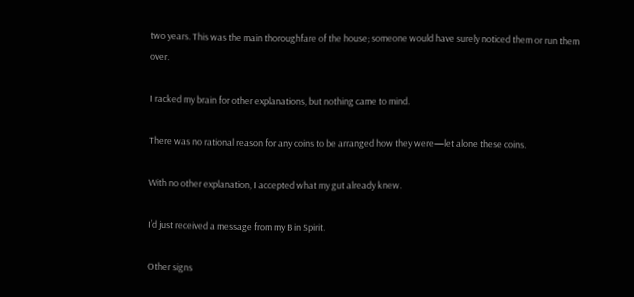two years. This was the main thoroughfare of the house; someone would have surely noticed them or run them over.

I racked my brain for other explanations, but nothing came to mind.

There was no rational reason for any coins to be arranged how they were—let alone these coins.

With no other explanation, I accepted what my gut already knew.

I’d just received a message from my B in Spirit.

Other signs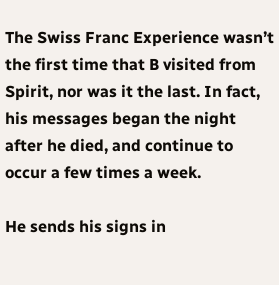The Swiss Franc Experience wasn’t the first time that B visited from Spirit, nor was it the last. In fact, his messages began the night after he died, and continue to occur a few times a week.

He sends his signs in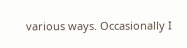various ways. Occasionally I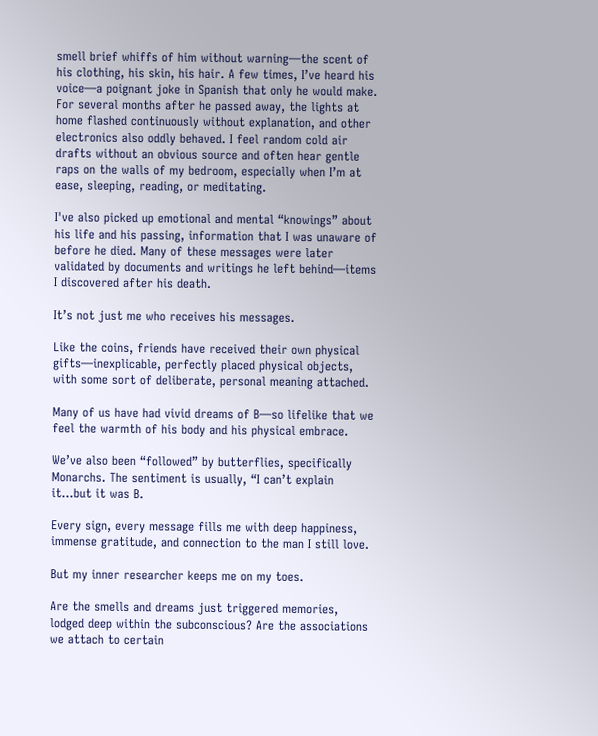smell brief whiffs of him without warning—the scent of his clothing, his skin, his hair. A few times, I’ve heard his voice—a poignant joke in Spanish that only he would make. For several months after he passed away, the lights at home flashed continuously without explanation, and other electronics also oddly behaved. I feel random cold air drafts without an obvious source and often hear gentle raps on the walls of my bedroom, especially when I’m at ease, sleeping, reading, or meditating.

I've also picked up emotional and mental “knowings” about his life and his passing, information that I was unaware of before he died. Many of these messages were later validated by documents and writings he left behind—items I discovered after his death.

It’s not just me who receives his messages.

Like the coins, friends have received their own physical gifts—inexplicable, perfectly placed physical objects, with some sort of deliberate, personal meaning attached.

Many of us have had vivid dreams of B—so lifelike that we feel the warmth of his body and his physical embrace.

We’ve also been “followed” by butterflies, specifically Monarchs. The sentiment is usually, “I can’t explain it…but it was B.

Every sign, every message fills me with deep happiness, immense gratitude, and connection to the man I still love.

But my inner researcher keeps me on my toes.

Are the smells and dreams just triggered memories, lodged deep within the subconscious? Are the associations we attach to certain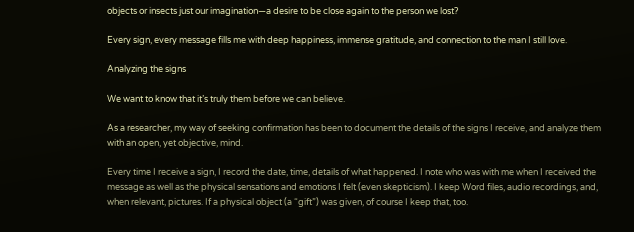objects or insects just our imagination—a desire to be close again to the person we lost?

Every sign, every message fills me with deep happiness, immense gratitude, and connection to the man I still love.

Analyzing the signs

We want to know that it’s truly them before we can believe.

As a researcher, my way of seeking confirmation has been to document the details of the signs I receive, and analyze them with an open, yet objective, mind.

Every time I receive a sign, I record the date, time, details of what happened. I note who was with me when I received the message as well as the physical sensations and emotions I felt (even skepticism). I keep Word files, audio recordings, and, when relevant, pictures. If a physical object (a “gift”) was given, of course I keep that, too.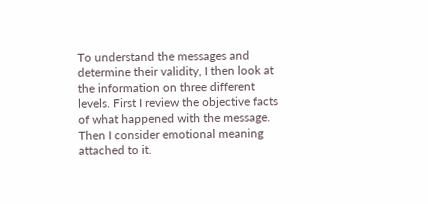To understand the messages and determine their validity, I then look at the information on three different levels. First I review the objective facts of what happened with the message. Then I consider emotional meaning attached to it.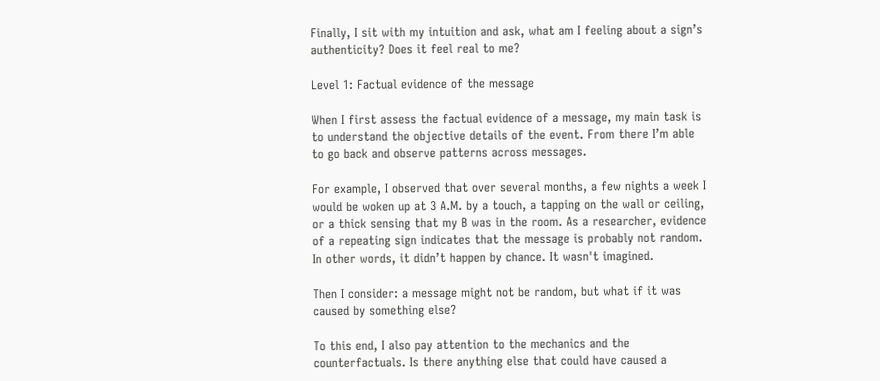Finally, I sit with my intuition and ask, what am I feeling about a sign’s authenticity? Does it feel real to me?

Level 1: Factual evidence of the message

When I first assess the factual evidence of a message, my main task is to understand the objective details of the event. From there I’m able to go back and observe patterns across messages.

For example, I observed that over several months, a few nights a week I would be woken up at 3 A.M. by a touch, a tapping on the wall or ceiling, or a thick sensing that my B was in the room. As a researcher, evidence of a repeating sign indicates that the message is probably not random. In other words, it didn’t happen by chance. It wasn't imagined.

Then I consider: a message might not be random, but what if it was caused by something else?

To this end, I also pay attention to the mechanics and the counterfactuals. Is there anything else that could have caused a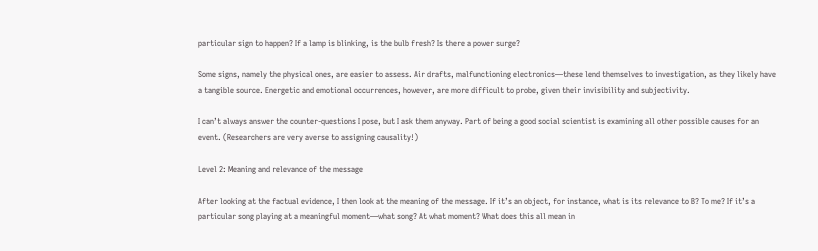particular sign to happen? If a lamp is blinking, is the bulb fresh? Is there a power surge?

Some signs, namely the physical ones, are easier to assess. Air drafts, malfunctioning electronics—these lend themselves to investigation, as they likely have a tangible source. Energetic and emotional occurrences, however, are more difficult to probe, given their invisibility and subjectivity.

I can’t always answer the counter-questions I pose, but I ask them anyway. Part of being a good social scientist is examining all other possible causes for an event. (Researchers are very averse to assigning causality!)

Level 2: Meaning and relevance of the message

After looking at the factual evidence, I then look at the meaning of the message. If it’s an object, for instance, what is its relevance to B? To me? If it’s a particular song playing at a meaningful moment—what song? At what moment? What does this all mean in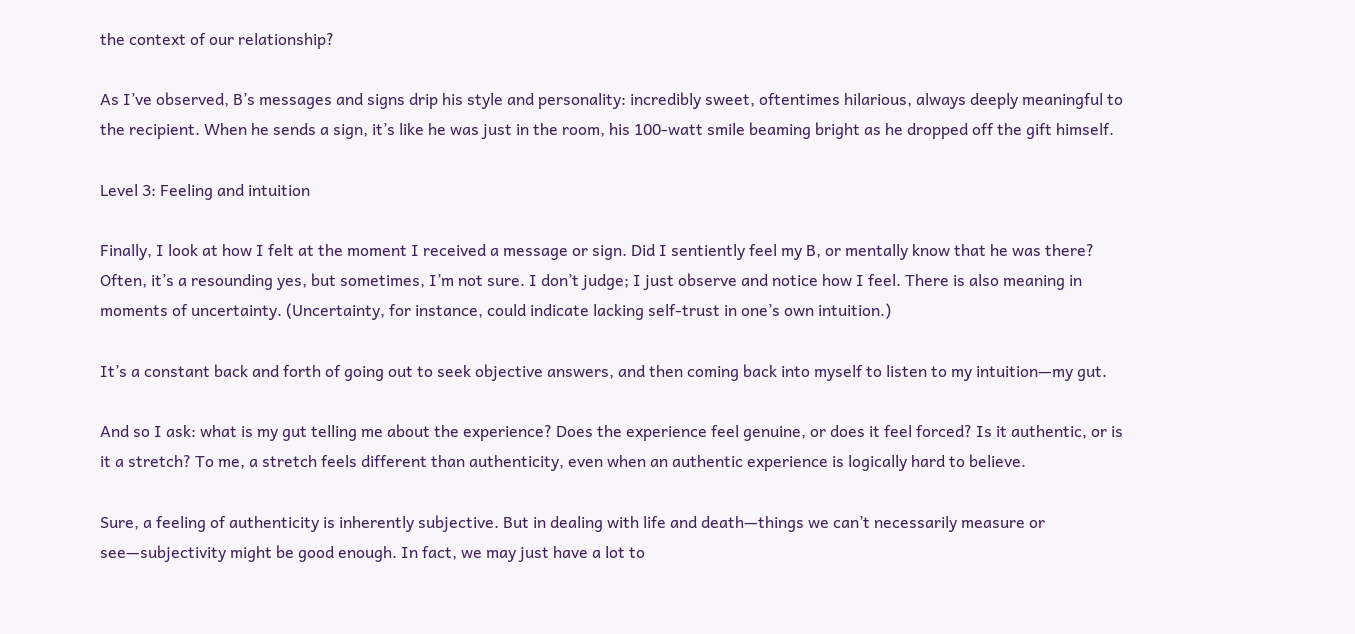the context of our relationship?

As I’ve observed, B’s messages and signs drip his style and personality: incredibly sweet, oftentimes hilarious, always deeply meaningful to the recipient. When he sends a sign, it’s like he was just in the room, his 100-watt smile beaming bright as he dropped off the gift himself.

Level 3: Feeling and intuition

Finally, I look at how I felt at the moment I received a message or sign. Did I sentiently feel my B, or mentally know that he was there? Often, it’s a resounding yes, but sometimes, I’m not sure. I don’t judge; I just observe and notice how I feel. There is also meaning in moments of uncertainty. (Uncertainty, for instance, could indicate lacking self-trust in one’s own intuition.)

It’s a constant back and forth of going out to seek objective answers, and then coming back into myself to listen to my intuition—my gut.

And so I ask: what is my gut telling me about the experience? Does the experience feel genuine, or does it feel forced? Is it authentic, or is it a stretch? To me, a stretch feels different than authenticity, even when an authentic experience is logically hard to believe.

Sure, a feeling of authenticity is inherently subjective. But in dealing with life and death—things we can’t necessarily measure or see—subjectivity might be good enough. In fact, we may just have a lot to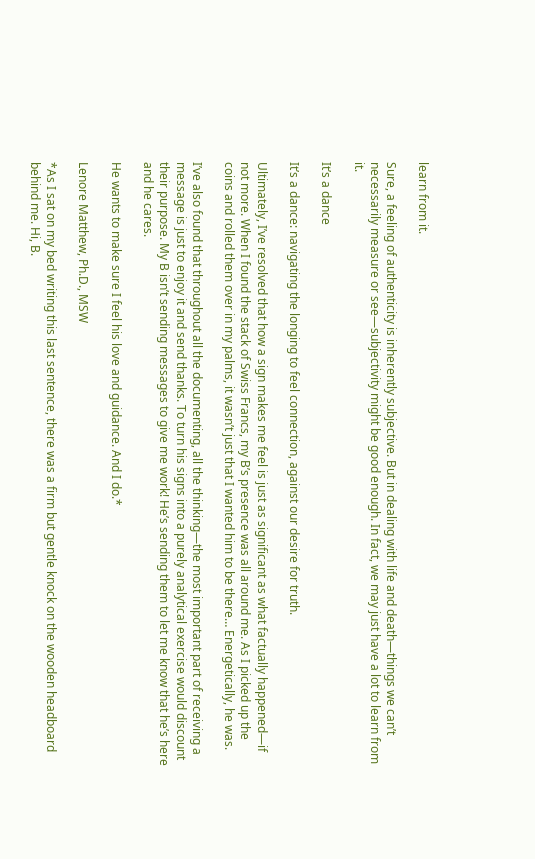learn from it.

Sure, a feeling of authenticity is inherently subjective. But in dealing with life and death—things we can’t necessarily measure or see—subjectivity might be good enough. In fact, we may just have a lot to learn from it.

It’s a dance

It’s a dance: navigating the longing to feel connection, against our desire for truth.

Ultimately, I’ve resolved that how a sign makes me feel is just as significant as what factually happened—if not more. When I found the stack of Swiss Francs, my B’s presence was all around me. As I picked up the coins and rolled them over in my palms, it wasn’t just that I wanted him to be there… Energetically, he was.

I’ve also found that throughout all the documenting, all the thinking—the most important part of receiving a message is just to enjoy it and send thanks. To turn his signs into a purely analytical exercise would discount their purpose. My B isn’t sending messages to give me work! He’s sending them to let me know that he’s here and he cares.

He wants to make sure I feel his love and guidance. And I do.*

Lenore Matthew, Ph.D., MSW

*As I sat on my bed writing this last sentence, there was a firm but gentle knock on the wooden headboard behind me. Hi, B.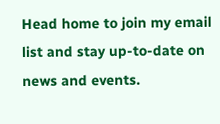Head home to join my email list and stay up-to-date on news and events.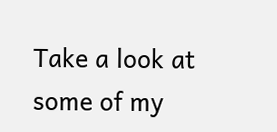Take a look at some of my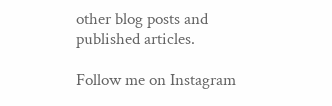other blog posts and published articles.

Follow me on Instagram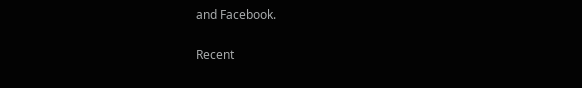and Facebook.

Recent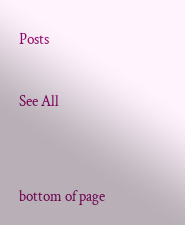Posts

See All


bottom of page